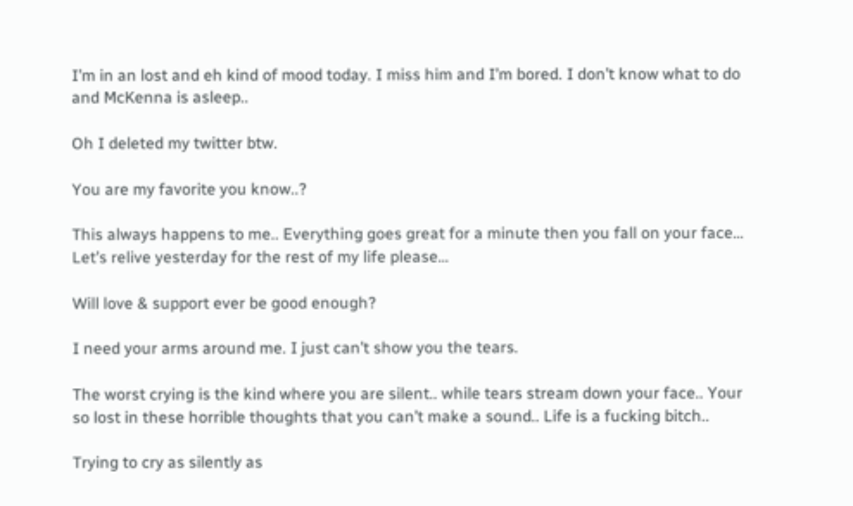I’m in an lost and eh kind of mood today. I miss him and I’m bored. I don’t know what to do and McKenna is asleep..

Oh I deleted my twitter btw.

You are my favorite you know..?

This always happens to me.. Everything goes great for a minute then you fall on your face… Let’s relive yesterday for the rest of my life please…

Will love & support ever be good enough?

I need your arms around me. I just can’t show you the tears.

The worst crying is the kind where you are silent.. while tears stream down your face.. Your so lost in these horrible thoughts that you can’t make a sound.. Life is a fucking bitch..

Trying to cry as silently as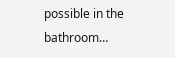possible in the bathroom…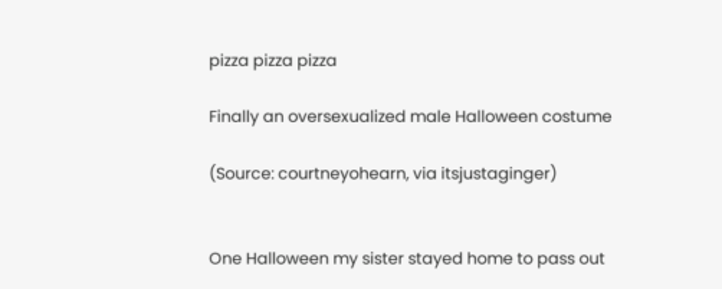pizza pizza pizza

Finally an oversexualized male Halloween costume

(Source: courtneyohearn, via itsjustaginger)


One Halloween my sister stayed home to pass out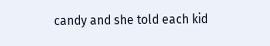candy and she told each kid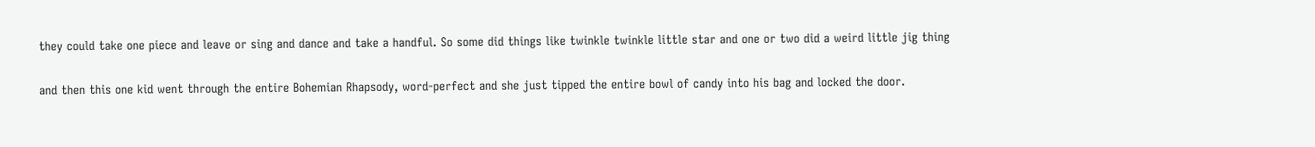they could take one piece and leave or sing and dance and take a handful. So some did things like twinkle twinkle little star and one or two did a weird little jig thing

and then this one kid went through the entire Bohemian Rhapsody, word-perfect and she just tipped the entire bowl of candy into his bag and locked the door.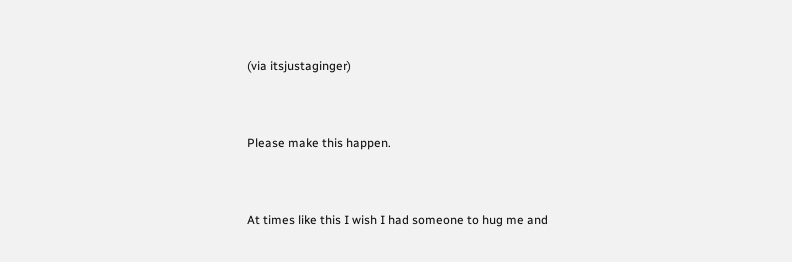(via itsjustaginger)


Please make this happen.


At times like this I wish I had someone to hug me and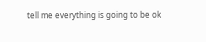tell me everything is going to be ok